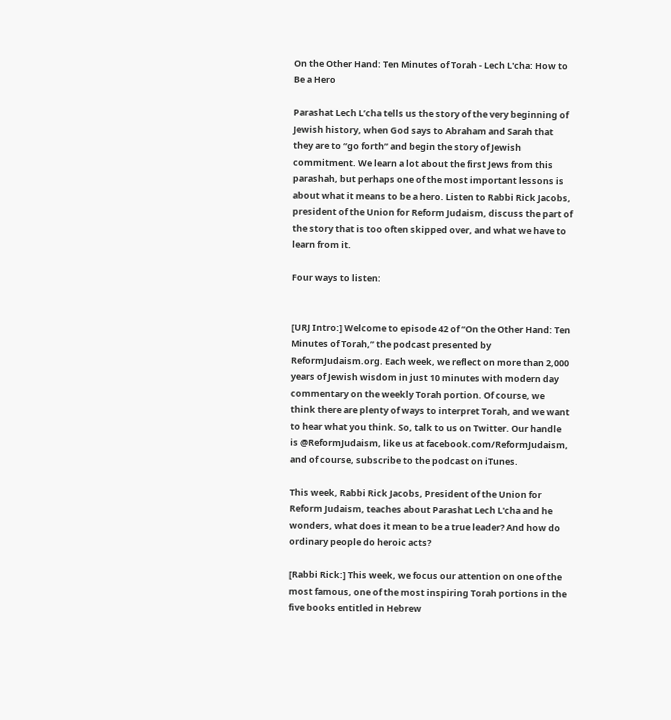On the Other Hand: Ten Minutes of Torah - Lech L'cha: How to Be a Hero

Parashat Lech L’cha tells us the story of the very beginning of Jewish history, when God says to Abraham and Sarah that they are to “go forth” and begin the story of Jewish commitment. We learn a lot about the first Jews from this parashah, but perhaps one of the most important lessons is about what it means to be a hero. Listen to Rabbi Rick Jacobs, president of the Union for Reform Judaism, discuss the part of the story that is too often skipped over, and what we have to learn from it.

Four ways to listen:


[URJ Intro:] Welcome to episode 42 of “On the Other Hand: Ten Minutes of Torah,” the podcast presented by ReformJudaism.org. Each week, we reflect on more than 2,000 years of Jewish wisdom in just 10 minutes with modern day commentary on the weekly Torah portion. Of course, we think there are plenty of ways to interpret Torah, and we want to hear what you think. So, talk to us on Twitter. Our handle is @ReformJudaism, like us at facebook.com/ReformJudaism, and of course, subscribe to the podcast on iTunes.

This week, Rabbi Rick Jacobs, President of the Union for Reform Judaism, teaches about Parashat Lech L'cha and he wonders, what does it mean to be a true leader? And how do ordinary people do heroic acts?

[Rabbi Rick:] This week, we focus our attention on one of the most famous, one of the most inspiring Torah portions in the five books entitled in Hebrew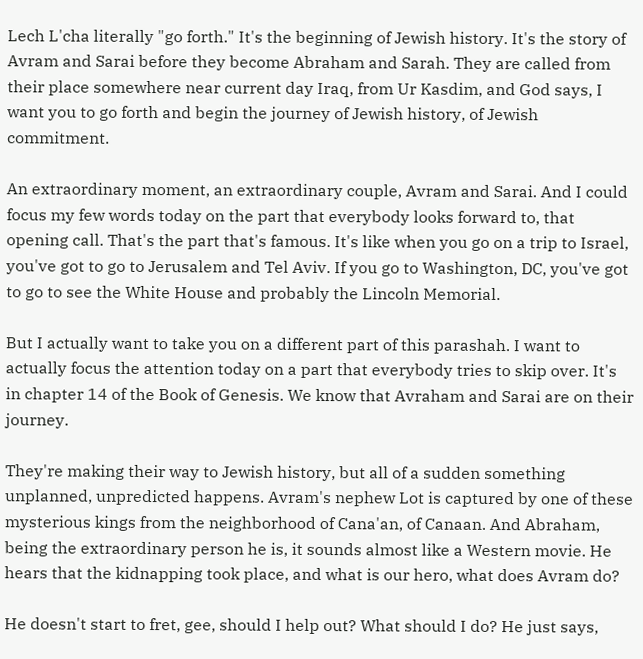Lech L'cha literally "go forth." It's the beginning of Jewish history. It's the story of Avram and Sarai before they become Abraham and Sarah. They are called from their place somewhere near current day Iraq, from Ur Kasdim, and God says, I want you to go forth and begin the journey of Jewish history, of Jewish commitment.

An extraordinary moment, an extraordinary couple, Avram and Sarai. And I could focus my few words today on the part that everybody looks forward to, that opening call. That's the part that's famous. It's like when you go on a trip to Israel, you've got to go to Jerusalem and Tel Aviv. If you go to Washington, DC, you've got to go to see the White House and probably the Lincoln Memorial.

But I actually want to take you on a different part of this parashah. I want to actually focus the attention today on a part that everybody tries to skip over. It's in chapter 14 of the Book of Genesis. We know that Avraham and Sarai are on their journey.

They're making their way to Jewish history, but all of a sudden something unplanned, unpredicted happens. Avram's nephew Lot is captured by one of these mysterious kings from the neighborhood of Cana'an, of Canaan. And Abraham, being the extraordinary person he is, it sounds almost like a Western movie. He hears that the kidnapping took place, and what is our hero, what does Avram do?

He doesn't start to fret, gee, should I help out? What should I do? He just says,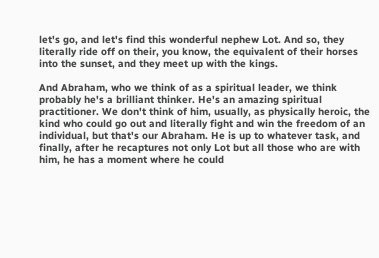let's go, and let's find this wonderful nephew Lot. And so, they literally ride off on their, you know, the equivalent of their horses into the sunset, and they meet up with the kings.

And Abraham, who we think of as a spiritual leader, we think probably he's a brilliant thinker. He's an amazing spiritual practitioner. We don't think of him, usually, as physically heroic, the kind who could go out and literally fight and win the freedom of an individual, but that's our Abraham. He is up to whatever task, and finally, after he recaptures not only Lot but all those who are with him, he has a moment where he could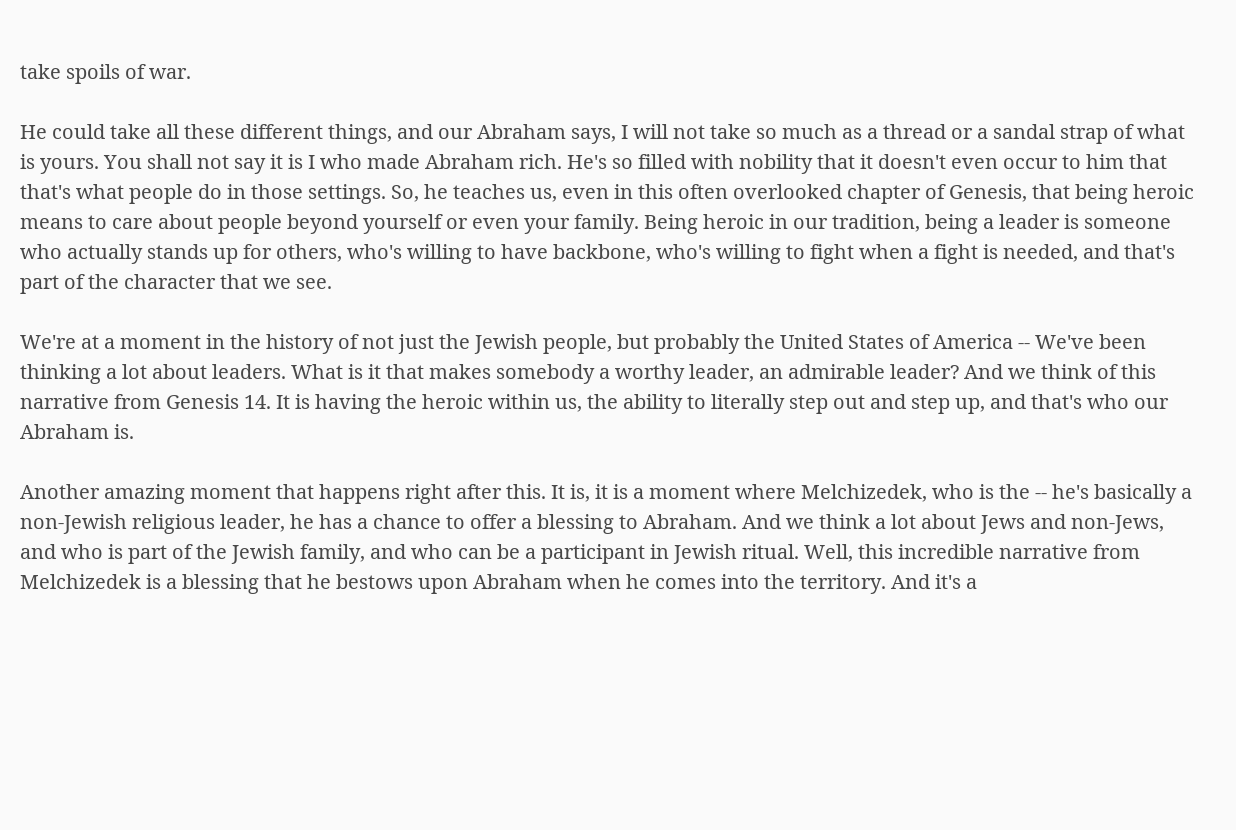take spoils of war.

He could take all these different things, and our Abraham says, I will not take so much as a thread or a sandal strap of what is yours. You shall not say it is I who made Abraham rich. He's so filled with nobility that it doesn't even occur to him that that's what people do in those settings. So, he teaches us, even in this often overlooked chapter of Genesis, that being heroic means to care about people beyond yourself or even your family. Being heroic in our tradition, being a leader is someone who actually stands up for others, who's willing to have backbone, who's willing to fight when a fight is needed, and that's part of the character that we see.

We're at a moment in the history of not just the Jewish people, but probably the United States of America -- We've been thinking a lot about leaders. What is it that makes somebody a worthy leader, an admirable leader? And we think of this narrative from Genesis 14. It is having the heroic within us, the ability to literally step out and step up, and that's who our Abraham is.

Another amazing moment that happens right after this. It is, it is a moment where Melchizedek, who is the -- he's basically a non-Jewish religious leader, he has a chance to offer a blessing to Abraham. And we think a lot about Jews and non-Jews, and who is part of the Jewish family, and who can be a participant in Jewish ritual. Well, this incredible narrative from Melchizedek is a blessing that he bestows upon Abraham when he comes into the territory. And it's a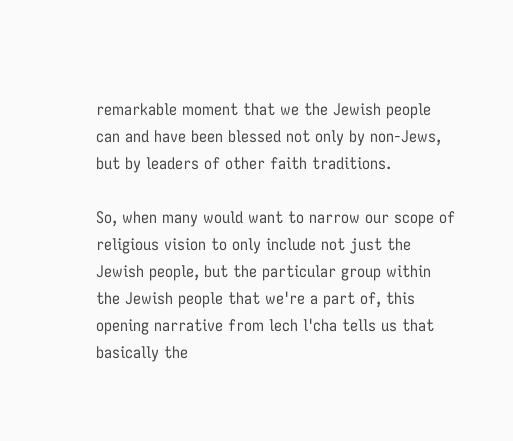remarkable moment that we the Jewish people can and have been blessed not only by non-Jews, but by leaders of other faith traditions.

So, when many would want to narrow our scope of religious vision to only include not just the Jewish people, but the particular group within the Jewish people that we're a part of, this opening narrative from lech l'cha tells us that basically the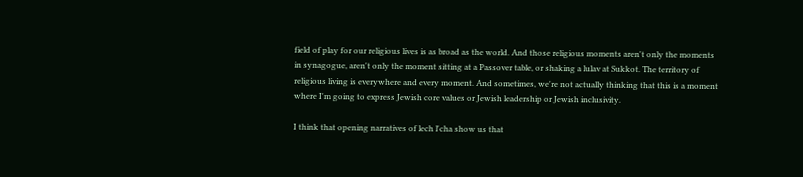field of play for our religious lives is as broad as the world. And those religious moments aren't only the moments in synagogue, aren't only the moment sitting at a Passover table, or shaking a lulav at Sukkot. The territory of religious living is everywhere and every moment. And sometimes, we're not actually thinking that this is a moment where I'm going to express Jewish core values or Jewish leadership or Jewish inclusivity.

I think that opening narratives of lech l'cha show us that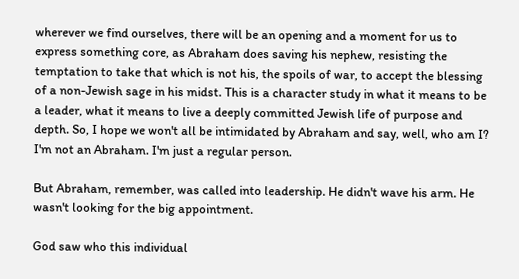wherever we find ourselves, there will be an opening and a moment for us to express something core, as Abraham does saving his nephew, resisting the temptation to take that which is not his, the spoils of war, to accept the blessing of a non-Jewish sage in his midst. This is a character study in what it means to be a leader, what it means to live a deeply committed Jewish life of purpose and depth. So, I hope we won't all be intimidated by Abraham and say, well, who am I? I'm not an Abraham. I'm just a regular person.

But Abraham, remember, was called into leadership. He didn't wave his arm. He wasn't looking for the big appointment.

God saw who this individual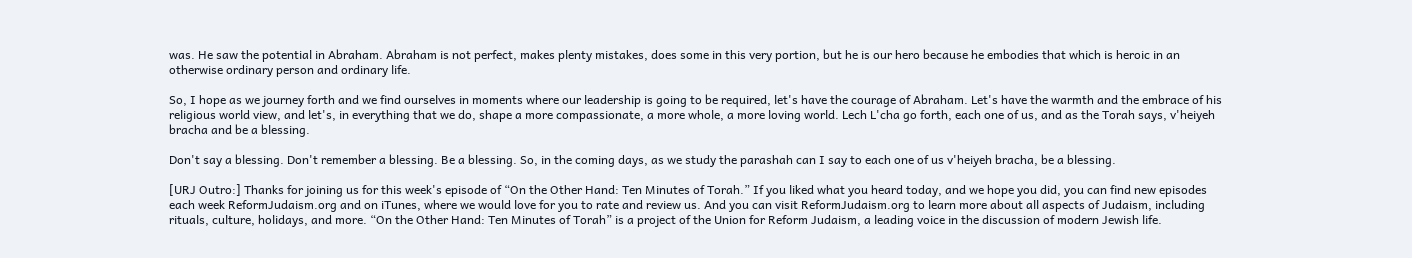was. He saw the potential in Abraham. Abraham is not perfect, makes plenty mistakes, does some in this very portion, but he is our hero because he embodies that which is heroic in an otherwise ordinary person and ordinary life.

So, I hope as we journey forth and we find ourselves in moments where our leadership is going to be required, let's have the courage of Abraham. Let's have the warmth and the embrace of his religious world view, and let's, in everything that we do, shape a more compassionate, a more whole, a more loving world. Lech L'cha go forth, each one of us, and as the Torah says, v'heiyeh bracha and be a blessing.

Don't say a blessing. Don't remember a blessing. Be a blessing. So, in the coming days, as we study the parashah can I say to each one of us v'heiyeh bracha, be a blessing.

[URJ Outro:] Thanks for joining us for this week's episode of “On the Other Hand: Ten Minutes of Torah.” If you liked what you heard today, and we hope you did, you can find new episodes each week ReformJudaism.org and on iTunes, where we would love for you to rate and review us. And you can visit ReformJudaism.org to learn more about all aspects of Judaism, including rituals, culture, holidays, and more. “On the Other Hand: Ten Minutes of Torah” is a project of the Union for Reform Judaism, a leading voice in the discussion of modern Jewish life.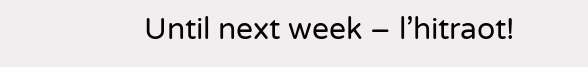Until next week – l’hitraot!